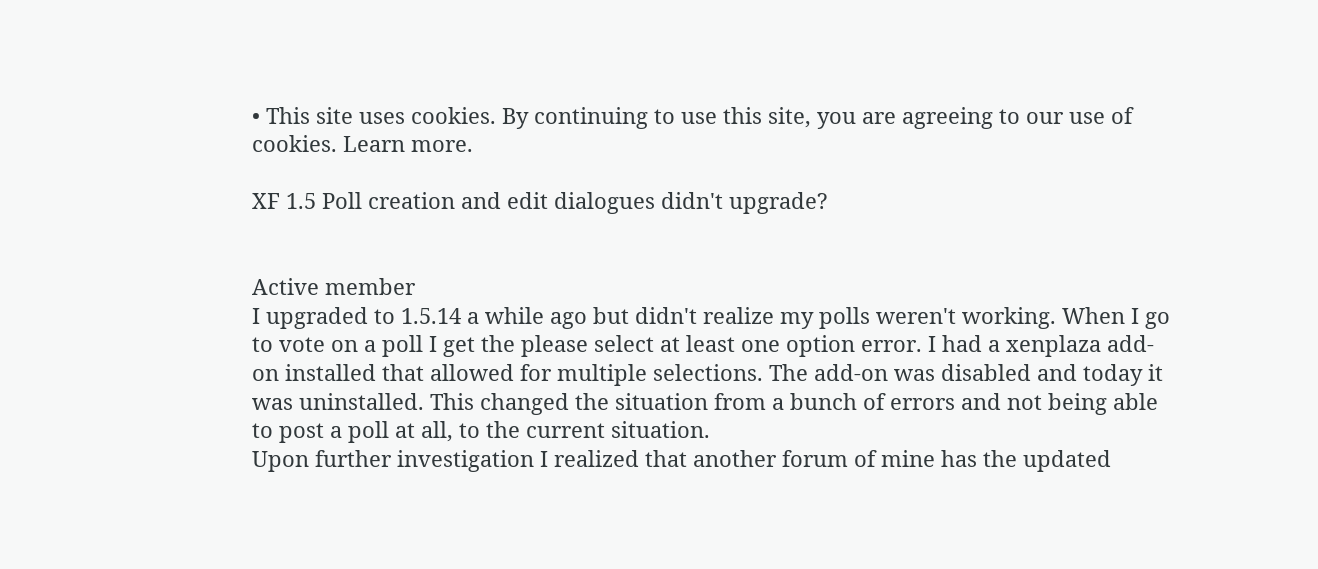• This site uses cookies. By continuing to use this site, you are agreeing to our use of cookies. Learn more.

XF 1.5 Poll creation and edit dialogues didn't upgrade?


Active member
I upgraded to 1.5.14 a while ago but didn't realize my polls weren't working. When I go to vote on a poll I get the please select at least one option error. I had a xenplaza add-on installed that allowed for multiple selections. The add-on was disabled and today it was uninstalled. This changed the situation from a bunch of errors and not being able to post a poll at all, to the current situation.
Upon further investigation I realized that another forum of mine has the updated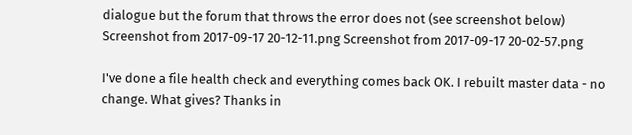dialogue but the forum that throws the error does not (see screenshot below)
Screenshot from 2017-09-17 20-12-11.png Screenshot from 2017-09-17 20-02-57.png

I've done a file health check and everything comes back OK. I rebuilt master data - no change. What gives? Thanks in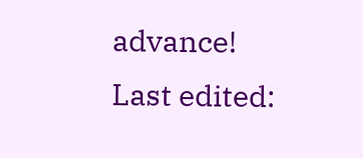advance!
Last edited: